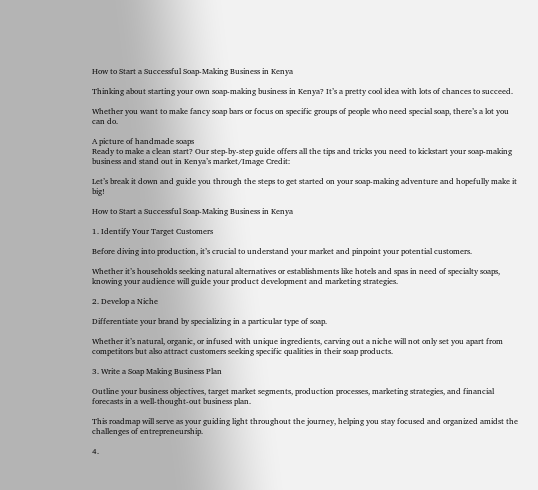How to Start a Successful Soap-Making Business in Kenya

Thinking about starting your own soap-making business in Kenya? It’s a pretty cool idea with lots of chances to succeed.

Whether you want to make fancy soap bars or focus on specific groups of people who need special soap, there’s a lot you can do.

A picture of handmade soaps
Ready to make a clean start? Our step-by-step guide offers all the tips and tricks you need to kickstart your soap-making business and stand out in Kenya’s market/Image Credit:

Let’s break it down and guide you through the steps to get started on your soap-making adventure and hopefully make it big!

How to Start a Successful Soap-Making Business in Kenya

1. Identify Your Target Customers

Before diving into production, it’s crucial to understand your market and pinpoint your potential customers.

Whether it’s households seeking natural alternatives or establishments like hotels and spas in need of specialty soaps, knowing your audience will guide your product development and marketing strategies.

2. Develop a Niche

Differentiate your brand by specializing in a particular type of soap.

Whether it’s natural, organic, or infused with unique ingredients, carving out a niche will not only set you apart from competitors but also attract customers seeking specific qualities in their soap products.

3. Write a Soap Making Business Plan

Outline your business objectives, target market segments, production processes, marketing strategies, and financial forecasts in a well-thought-out business plan.

This roadmap will serve as your guiding light throughout the journey, helping you stay focused and organized amidst the challenges of entrepreneurship.

4.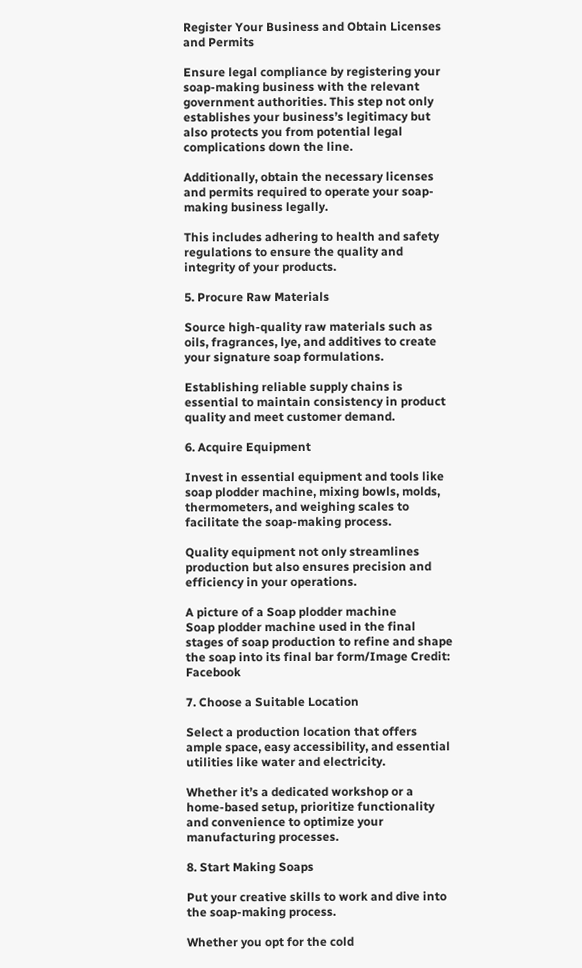Register Your Business and Obtain Licenses and Permits

Ensure legal compliance by registering your soap-making business with the relevant government authorities. This step not only establishes your business’s legitimacy but also protects you from potential legal complications down the line.

Additionally, obtain the necessary licenses and permits required to operate your soap-making business legally.

This includes adhering to health and safety regulations to ensure the quality and integrity of your products.

5. Procure Raw Materials

Source high-quality raw materials such as oils, fragrances, lye, and additives to create your signature soap formulations.

Establishing reliable supply chains is essential to maintain consistency in product quality and meet customer demand.

6. Acquire Equipment

Invest in essential equipment and tools like soap plodder machine, mixing bowls, molds, thermometers, and weighing scales to facilitate the soap-making process.

Quality equipment not only streamlines production but also ensures precision and efficiency in your operations.

A picture of a Soap plodder machine
Soap plodder machine used in the final stages of soap production to refine and shape the soap into its final bar form/Image Credit: Facebook

7. Choose a Suitable Location

Select a production location that offers ample space, easy accessibility, and essential utilities like water and electricity.

Whether it’s a dedicated workshop or a home-based setup, prioritize functionality and convenience to optimize your manufacturing processes.

8. Start Making Soaps

Put your creative skills to work and dive into the soap-making process.

Whether you opt for the cold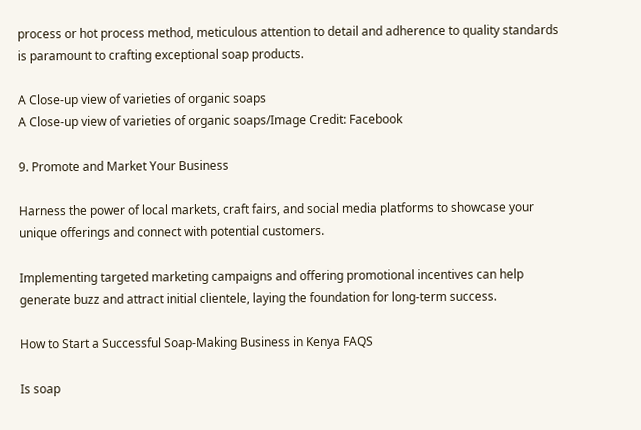process or hot process method, meticulous attention to detail and adherence to quality standards is paramount to crafting exceptional soap products.

A Close-up view of varieties of organic soaps
A Close-up view of varieties of organic soaps/Image Credit: Facebook

9. Promote and Market Your Business

Harness the power of local markets, craft fairs, and social media platforms to showcase your unique offerings and connect with potential customers.

Implementing targeted marketing campaigns and offering promotional incentives can help generate buzz and attract initial clientele, laying the foundation for long-term success.

How to Start a Successful Soap-Making Business in Kenya FAQS

Is soap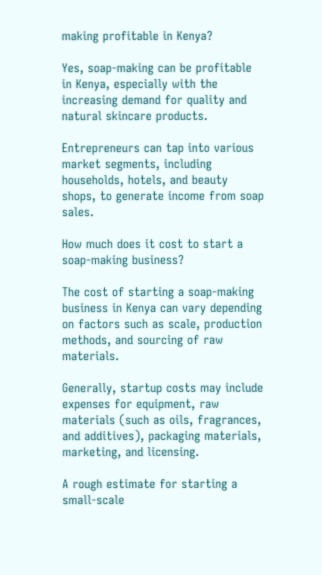making profitable in Kenya?

Yes, soap-making can be profitable in Kenya, especially with the increasing demand for quality and natural skincare products.

Entrepreneurs can tap into various market segments, including households, hotels, and beauty shops, to generate income from soap sales.

How much does it cost to start a soap-making business?

The cost of starting a soap-making business in Kenya can vary depending on factors such as scale, production methods, and sourcing of raw materials.

Generally, startup costs may include expenses for equipment, raw materials (such as oils, fragrances, and additives), packaging materials, marketing, and licensing.

A rough estimate for starting a small-scale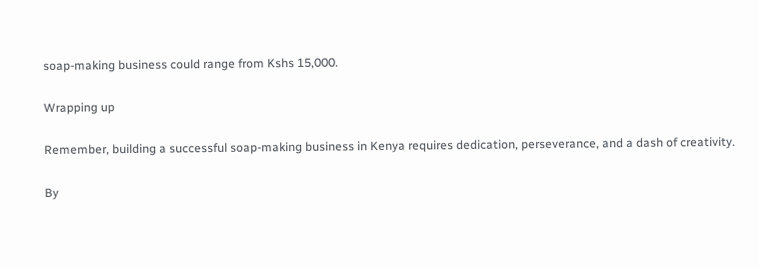soap-making business could range from Kshs 15,000.

Wrapping up

Remember, building a successful soap-making business in Kenya requires dedication, perseverance, and a dash of creativity.

By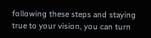following these steps and staying true to your vision, you can turn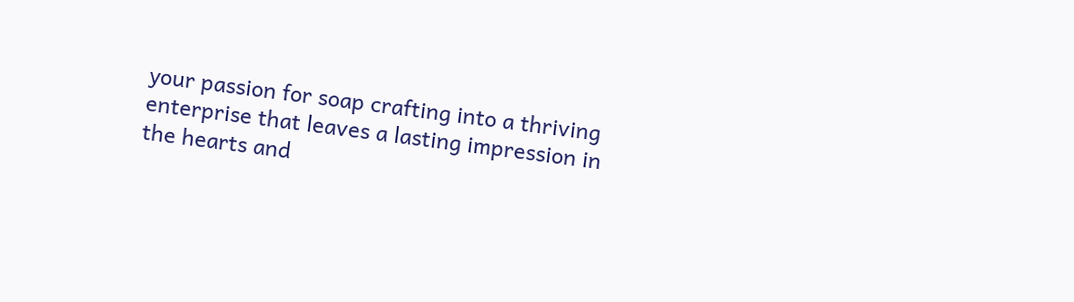your passion for soap crafting into a thriving enterprise that leaves a lasting impression in the hearts and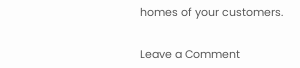homes of your customers.


Leave a Comment